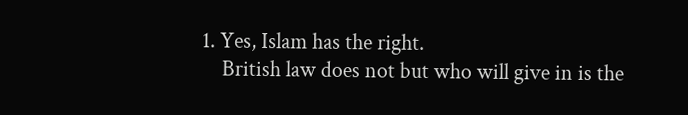1. Yes, Islam has the right.
    British law does not but who will give in is the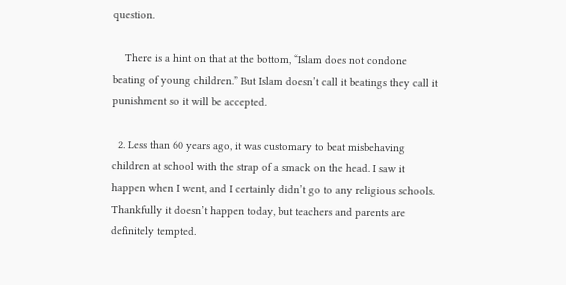question.

    There is a hint on that at the bottom, “Islam does not condone beating of young children.” But Islam doesn’t call it beatings they call it punishment so it will be accepted.

  2. Less than 60 years ago, it was customary to beat misbehaving children at school with the strap of a smack on the head. I saw it happen when I went, and I certainly didn’t go to any religious schools. Thankfully it doesn’t happen today, but teachers and parents are definitely tempted.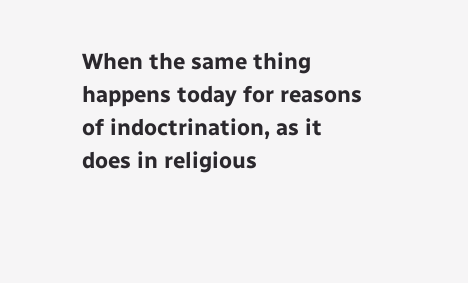When the same thing happens today for reasons of indoctrination, as it does in religious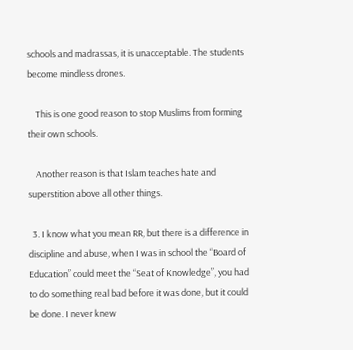schools and madrassas, it is unacceptable. The students become mindless drones.

    This is one good reason to stop Muslims from forming their own schools.

    Another reason is that Islam teaches hate and superstition above all other things.

  3. I know what you mean RR, but there is a difference in discipline and abuse, when I was in school the “Board of Education” could meet the “Seat of Knowledge”, you had to do something real bad before it was done, but it could be done. I never knew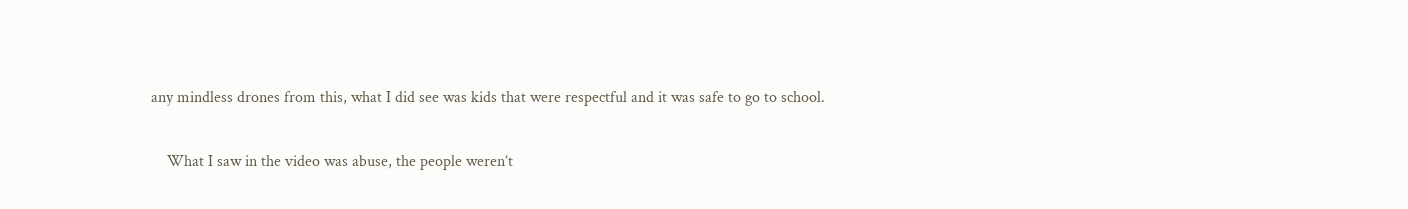any mindless drones from this, what I did see was kids that were respectful and it was safe to go to school.

    What I saw in the video was abuse, the people weren’t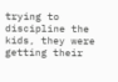trying to discipline the kids, they were getting their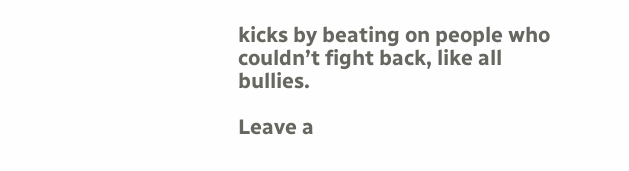kicks by beating on people who couldn’t fight back, like all bullies.

Leave a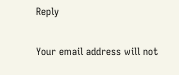Reply

Your email address will not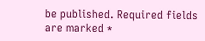be published. Required fields are marked *